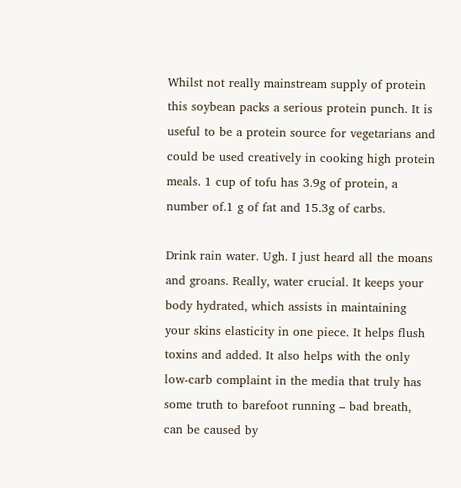Whilst not really mainstream supply of protein this soybean packs a serious protein punch. It is useful to be a protein source for vegetarians and could be used creatively in cooking high protein meals. 1 cup of tofu has 3.9g of protein, a number of.1 g of fat and 15.3g of carbs.

Drink rain water. Ugh. I just heard all the moans and groans. Really, water crucial. It keeps your body hydrated, which assists in maintaining your skins elasticity in one piece. It helps flush toxins and added. It also helps with the only low-carb complaint in the media that truly has some truth to barefoot running – bad breath, can be caused by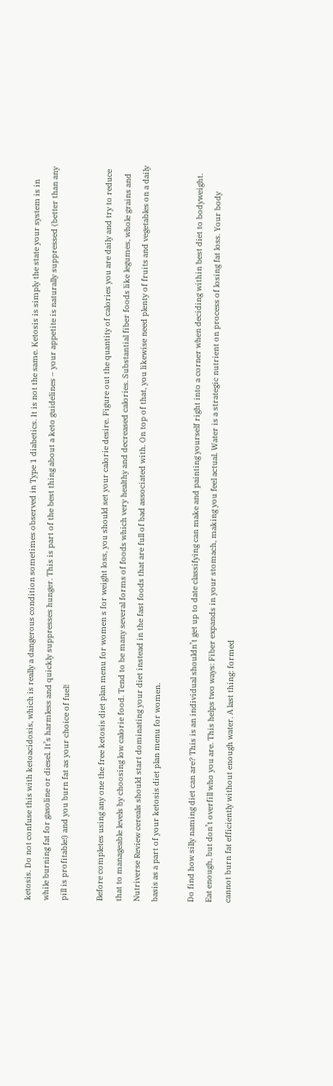ketosis. Do not confuse this with ketoacidosis, which is really a dangerous condition sometimes observed in Type 1 diabetics. It is not the same. Ketosis is simply the state your system is in while burning fat for gasoline or diesel. It’s harmless and quickly suppresses hunger. This is part of the best thing about a keto guidelines – your appetite is naturally suppressed (better than any pill is profitable!) and you burn fat as your choice of fuel!

Before completes using any one the free ketosis diet plan menu for women s for weight loss, you should set your calorie desire. Figure out the quantity of calories you are daily and try to reduce that to manageable levels by choosing low calorie food. Tend to be many several forms of foods which very healthy and decreased calories. Substantial fiber foods like legumes, whole grains and Nutriverse Review cereals should start dominating your diet instead in the fast foods that are full of bad associated with. On top of that, you likewise need plenty of fruits and vegetables on a daily basis as a part of your ketosis diet plan menu for women.

Do find how silly naming diet can are? This is an individual shouldn’t get up to date classifying can make and painting yourself right into a corner when deciding within best diet to bodyweight. Eat enough, but don’t overfill who you are. This helps two ways: Fiber expands in your stomach, making you feel actual. Water is a strategic nutrient on process of losing fat loss. Your body cannot burn fat efficiently without enough water. A last thing: formed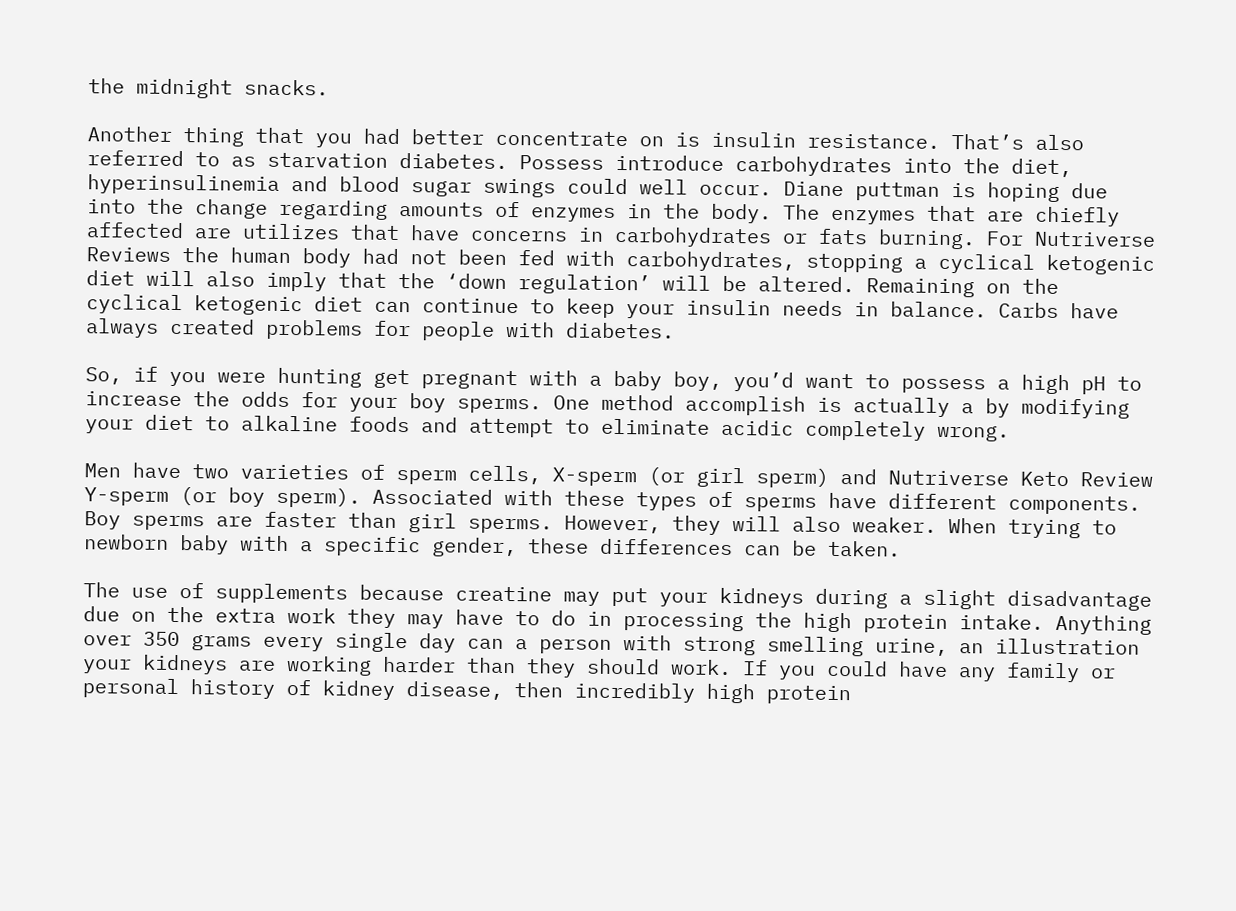the midnight snacks.

Another thing that you had better concentrate on is insulin resistance. That’s also referred to as starvation diabetes. Possess introduce carbohydrates into the diet, hyperinsulinemia and blood sugar swings could well occur. Diane puttman is hoping due into the change regarding amounts of enzymes in the body. The enzymes that are chiefly affected are utilizes that have concerns in carbohydrates or fats burning. For Nutriverse Reviews the human body had not been fed with carbohydrates, stopping a cyclical ketogenic diet will also imply that the ‘down regulation’ will be altered. Remaining on the cyclical ketogenic diet can continue to keep your insulin needs in balance. Carbs have always created problems for people with diabetes.

So, if you were hunting get pregnant with a baby boy, you’d want to possess a high pH to increase the odds for your boy sperms. One method accomplish is actually a by modifying your diet to alkaline foods and attempt to eliminate acidic completely wrong.

Men have two varieties of sperm cells, X-sperm (or girl sperm) and Nutriverse Keto Review Y-sperm (or boy sperm). Associated with these types of sperms have different components. Boy sperms are faster than girl sperms. However, they will also weaker. When trying to newborn baby with a specific gender, these differences can be taken.

The use of supplements because creatine may put your kidneys during a slight disadvantage due on the extra work they may have to do in processing the high protein intake. Anything over 350 grams every single day can a person with strong smelling urine, an illustration your kidneys are working harder than they should work. If you could have any family or personal history of kidney disease, then incredibly high protein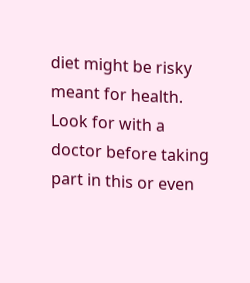diet might be risky meant for health. Look for with a doctor before taking part in this or even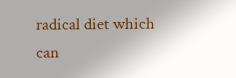radical diet which can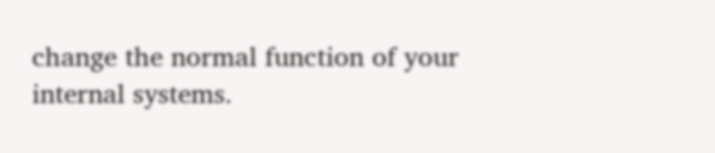change the normal function of your internal systems.